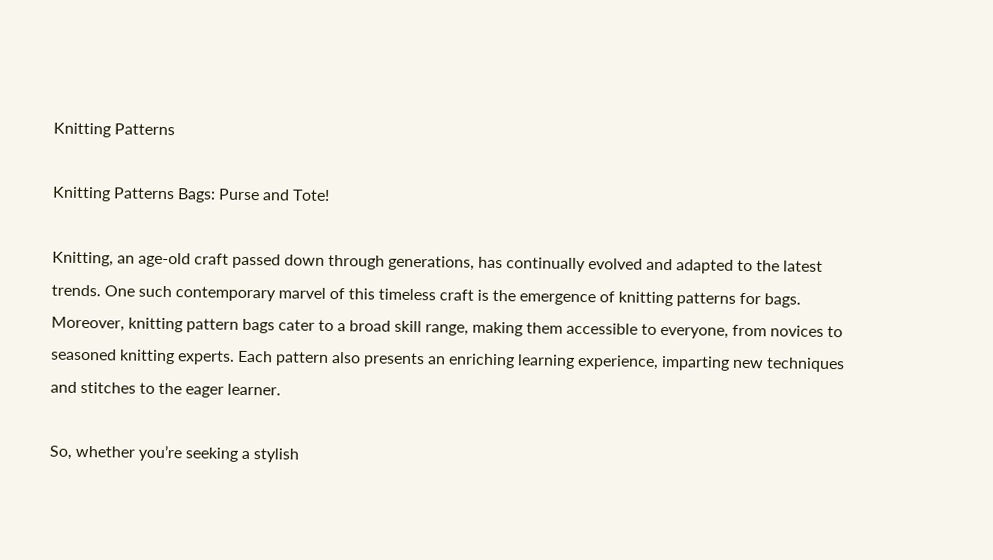Knitting Patterns

Knitting Patterns Bags: Purse and Tote!

Knitting, an age-old craft passed down through generations, has continually evolved and adapted to the latest trends. One such contemporary marvel of this timeless craft is the emergence of knitting patterns for bags. Moreover, knitting pattern bags cater to a broad skill range, making them accessible to everyone, from novices to seasoned knitting experts. Each pattern also presents an enriching learning experience, imparting new techniques and stitches to the eager learner.

So, whether you’re seeking a stylish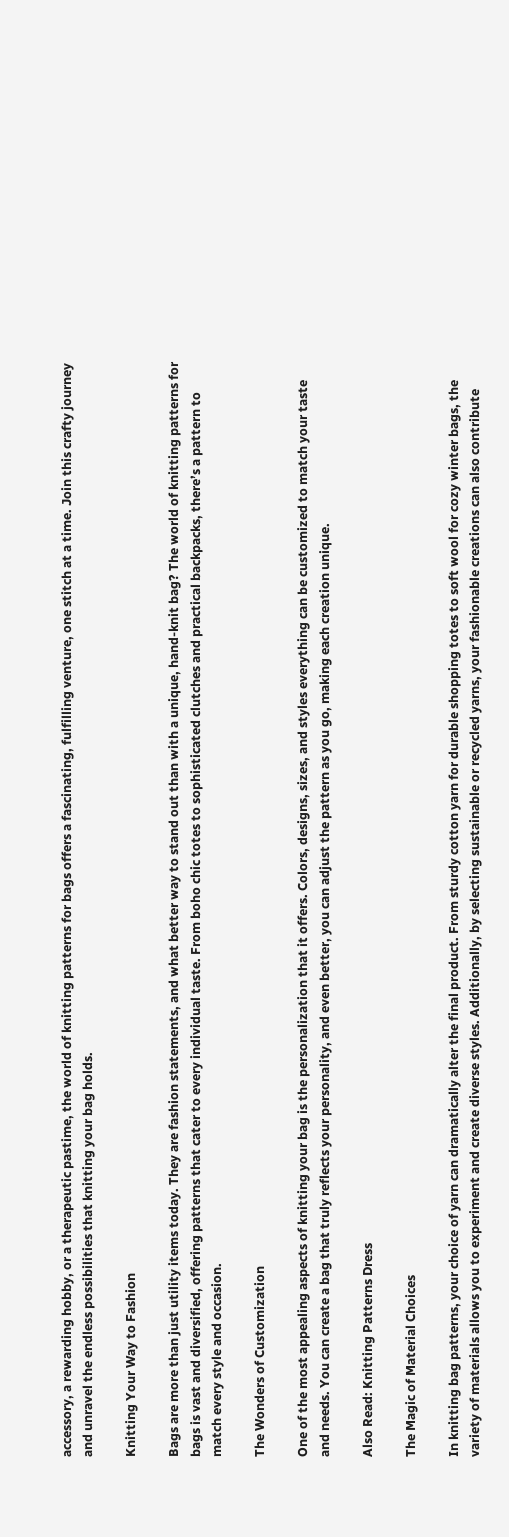accessory, a rewarding hobby, or a therapeutic pastime, the world of knitting patterns for bags offers a fascinating, fulfilling venture, one stitch at a time. Join this crafty journey and unravel the endless possibilities that knitting your bag holds.

Knitting Your Way to Fashion

Bags are more than just utility items today. They are fashion statements, and what better way to stand out than with a unique, hand-knit bag? The world of knitting patterns for bags is vast and diversified, offering patterns that cater to every individual taste. From boho chic totes to sophisticated clutches and practical backpacks, there’s a pattern to match every style and occasion.

The Wonders of Customization

One of the most appealing aspects of knitting your bag is the personalization that it offers. Colors, designs, sizes, and styles everything can be customized to match your taste and needs. You can create a bag that truly reflects your personality, and even better, you can adjust the pattern as you go, making each creation unique.

Also Read: Knitting Patterns Dress

The Magic of Material Choices

In knitting bag patterns, your choice of yarn can dramatically alter the final product. From sturdy cotton yarn for durable shopping totes to soft wool for cozy winter bags, the variety of materials allows you to experiment and create diverse styles. Additionally, by selecting sustainable or recycled yarns, your fashionable creations can also contribute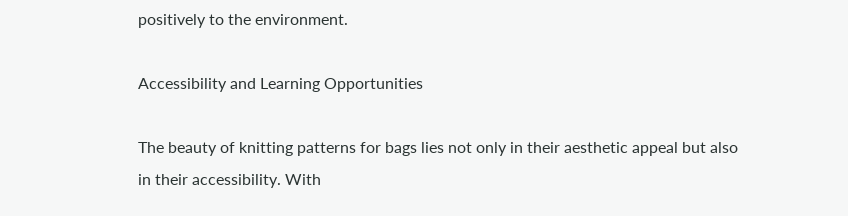positively to the environment.

Accessibility and Learning Opportunities

The beauty of knitting patterns for bags lies not only in their aesthetic appeal but also in their accessibility. With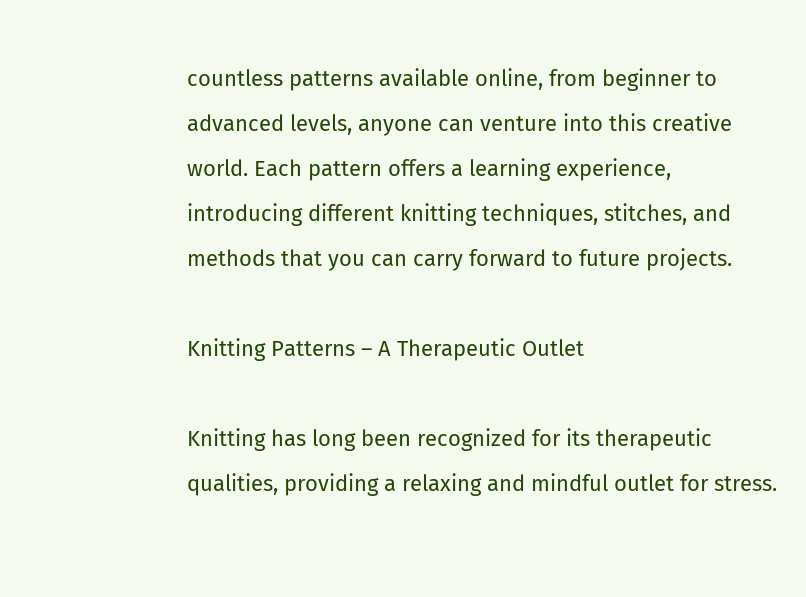countless patterns available online, from beginner to advanced levels, anyone can venture into this creative world. Each pattern offers a learning experience, introducing different knitting techniques, stitches, and methods that you can carry forward to future projects.

Knitting Patterns – A Therapeutic Outlet

Knitting has long been recognized for its therapeutic qualities, providing a relaxing and mindful outlet for stress.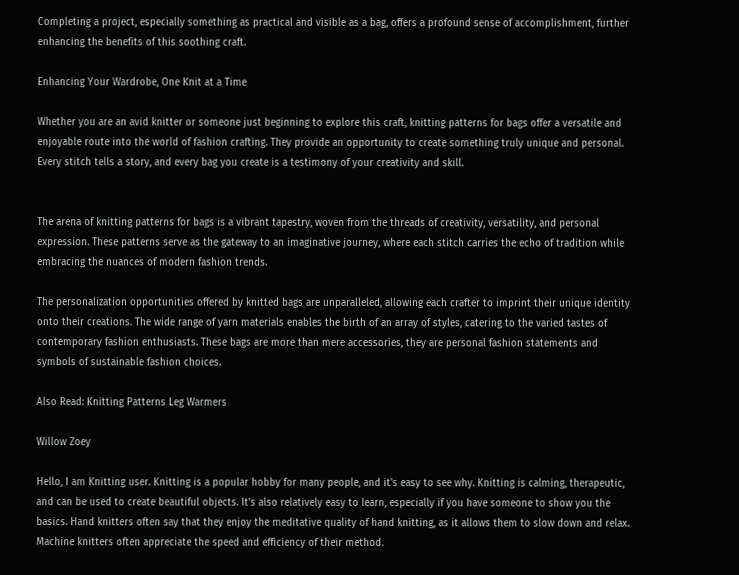Completing a project, especially something as practical and visible as a bag, offers a profound sense of accomplishment, further enhancing the benefits of this soothing craft.

Enhancing Your Wardrobe, One Knit at a Time

Whether you are an avid knitter or someone just beginning to explore this craft, knitting patterns for bags offer a versatile and enjoyable route into the world of fashion crafting. They provide an opportunity to create something truly unique and personal. Every stitch tells a story, and every bag you create is a testimony of your creativity and skill.


The arena of knitting patterns for bags is a vibrant tapestry, woven from the threads of creativity, versatility, and personal expression. These patterns serve as the gateway to an imaginative journey, where each stitch carries the echo of tradition while embracing the nuances of modern fashion trends.

The personalization opportunities offered by knitted bags are unparalleled, allowing each crafter to imprint their unique identity onto their creations. The wide range of yarn materials enables the birth of an array of styles, catering to the varied tastes of contemporary fashion enthusiasts. These bags are more than mere accessories, they are personal fashion statements and symbols of sustainable fashion choices.

Also Read: Knitting Patterns Leg Warmers

Willow Zoey

Hello, I am Knitting user. Knitting is a popular hobby for many people, and it's easy to see why. Knitting is calming, therapeutic, and can be used to create beautiful objects. It's also relatively easy to learn, especially if you have someone to show you the basics. Hand knitters often say that they enjoy the meditative quality of hand knitting, as it allows them to slow down and relax. Machine knitters often appreciate the speed and efficiency of their method.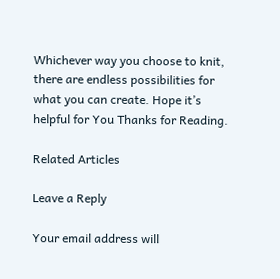Whichever way you choose to knit, there are endless possibilities for what you can create. Hope it’s helpful for You Thanks for Reading.

Related Articles

Leave a Reply

Your email address will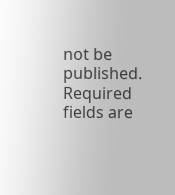not be published. Required fields are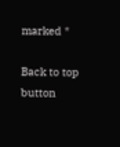marked *

Back to top button